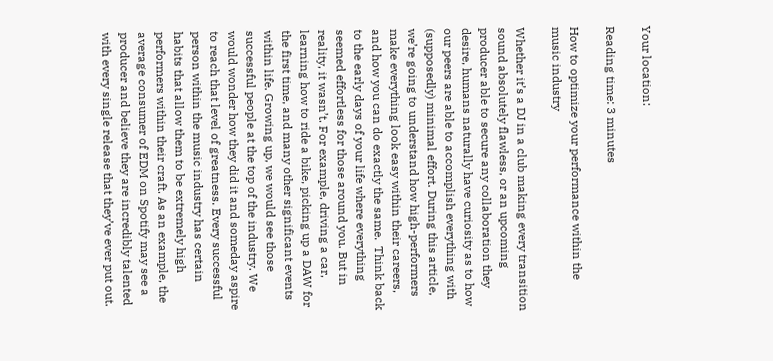Your location:

Reading time: 3 minutes

How to optimize your performance within the music industry

Whether it’s a DJ in a club making every transition sound absolutely flawless, or an upcoming producer able to secure any collaboration they desire, humans naturally have curiosity as to how our peers are able to accomplish everything with (supposedly) minimal effort. During this article, we’re going to understand how high-performers make everything look easy within their careers, and how you can do exactly the same.  Think back to the early days of your life where everything seemed effortless for those around you. But in reality, it wasn’t. For example, driving a car, learning how to ride a bike, picking up a DAW for the first time, and many other significant events within life. Growing up, we would see those successful people at the top of the industry. We would wonder how they did it and someday aspire to reach that level of greatness. Every successful person within the music industry has certain habits that allow them to be extremely high performers within their craft. As an example, the average consumer of EDM on Spotify may see a producer and believe they are incredibly talented with every single release that they’ve ever put out.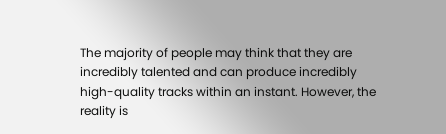The majority of people may think that they are incredibly talented and can produce incredibly high-quality tracks within an instant. However, the reality is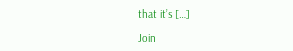that it’s […]

Join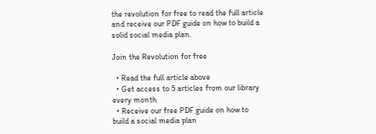the revolution for free to read the full article and receive our PDF guide on how to build a solid social media plan.

Join the Revolution for free

  • Read the full article above
  • Get access to 5 articles from our library every month
  • Receive our free PDF guide on how to build a social media plan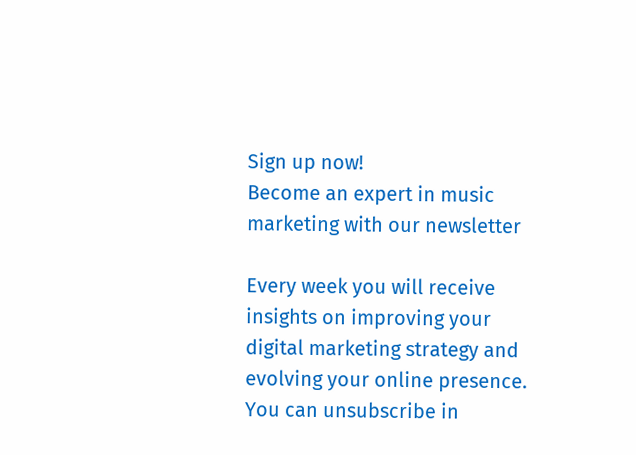Sign up now!
Become an expert in music marketing with our newsletter

Every week you will receive insights on improving your digital marketing strategy and evolving your online presence. You can unsubscribe in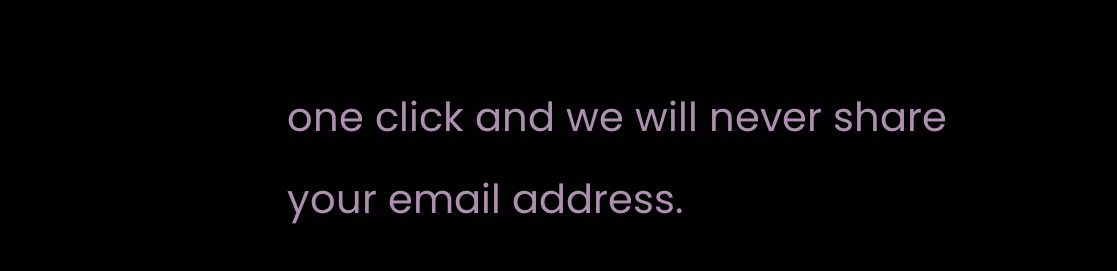one click and we will never share your email address.